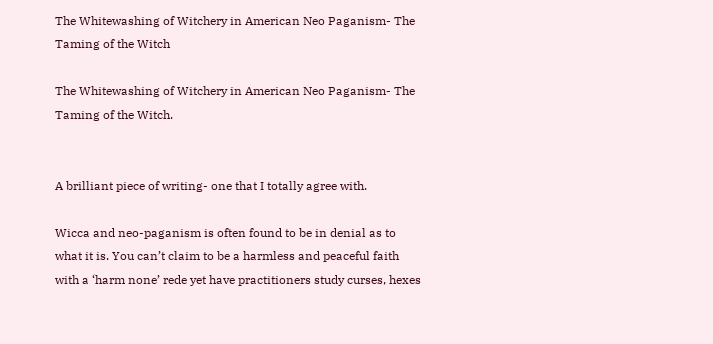The Whitewashing of Witchery in American Neo Paganism- The Taming of the Witch

The Whitewashing of Witchery in American Neo Paganism- The Taming of the Witch.


A brilliant piece of writing- one that I totally agree with.

Wicca and neo-paganism is often found to be in denial as to what it is. You can’t claim to be a harmless and peaceful faith with a ‘harm none’ rede yet have practitioners study curses, hexes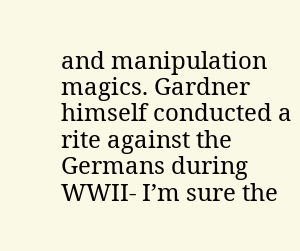and manipulation magics. Gardner himself conducted a rite against the Germans during WWII- I’m sure the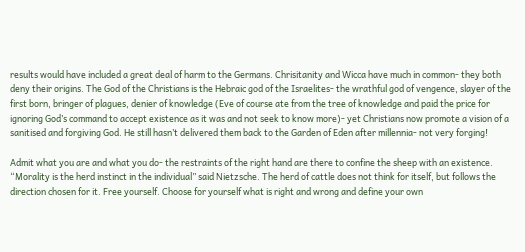results would have included a great deal of harm to the Germans. Chrisitanity and Wicca have much in common- they both deny their origins. The God of the Christians is the Hebraic god of the Israelites- the wrathful god of vengence, slayer of the first born, bringer of plagues, denier of knowledge (Eve of course ate from the tree of knowledge and paid the price for ignoring God’s command to accept existence as it was and not seek to know more)- yet Christians now promote a vision of a sanitised and forgiving God. He still hasn’t delivered them back to the Garden of Eden after millennia- not very forging!

Admit what you are and what you do- the restraints of the right hand are there to confine the sheep with an existence. “Morality is the herd instinct in the individual” said Nietzsche. The herd of cattle does not think for itself, but follows the direction chosen for it. Free yourself. Choose for yourself what is right and wrong and define your own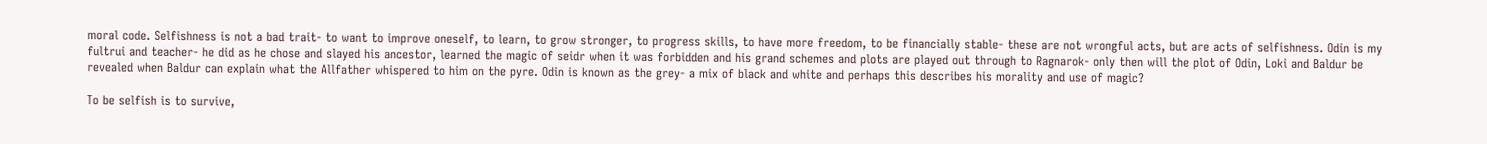moral code. Selfishness is not a bad trait- to want to improve oneself, to learn, to grow stronger, to progress skills, to have more freedom, to be financially stable- these are not wrongful acts, but are acts of selfishness. Odin is my fultrui and teacher- he did as he chose and slayed his ancestor, learned the magic of seidr when it was forbidden and his grand schemes and plots are played out through to Ragnarok- only then will the plot of Odin, Loki and Baldur be revealed when Baldur can explain what the Allfather whispered to him on the pyre. Odin is known as the grey- a mix of black and white and perhaps this describes his morality and use of magic?

To be selfish is to survive,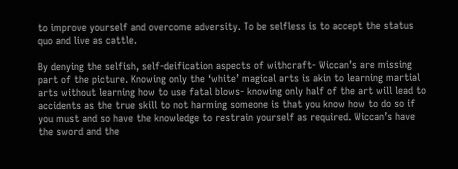to improve yourself and overcome adversity. To be selfless is to accept the status quo and live as cattle.

By denying the selfish, self-deification aspects of withcraft- Wiccan’s are missing part of the picture. Knowing only the ‘white’ magical arts is akin to learning martial arts without learning how to use fatal blows- knowing only half of the art will lead to accidents as the true skill to not harming someone is that you know how to do so if you must and so have the knowledge to restrain yourself as required. Wiccan’s have the sword and the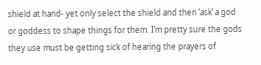shield at hand- yet only select the shield and then ‘ask’ a god or goddess to shape things for them. I’m pretty sure the gods they use must be getting sick of hearing the prayers of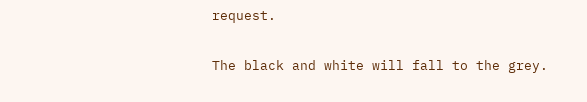request.

The black and white will fall to the grey.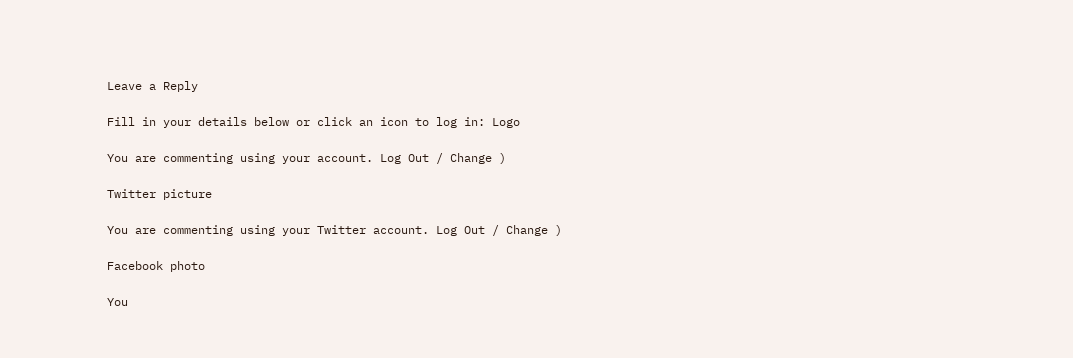Leave a Reply

Fill in your details below or click an icon to log in: Logo

You are commenting using your account. Log Out / Change )

Twitter picture

You are commenting using your Twitter account. Log Out / Change )

Facebook photo

You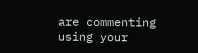are commenting using your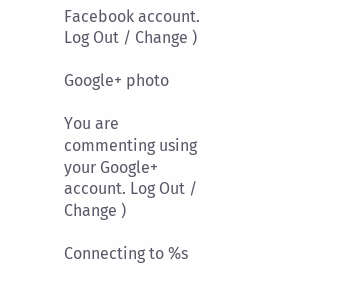Facebook account. Log Out / Change )

Google+ photo

You are commenting using your Google+ account. Log Out / Change )

Connecting to %s